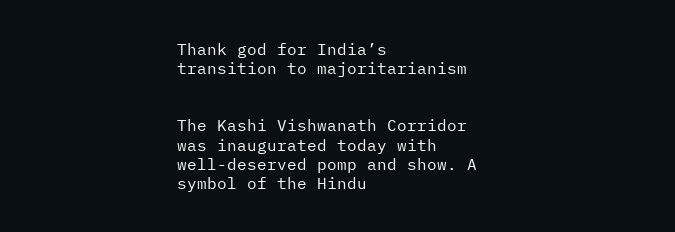Thank god for India’s transition to majoritarianism


The Kashi Vishwanath Corridor was inaugurated today with well-deserved pomp and show. A symbol of the Hindu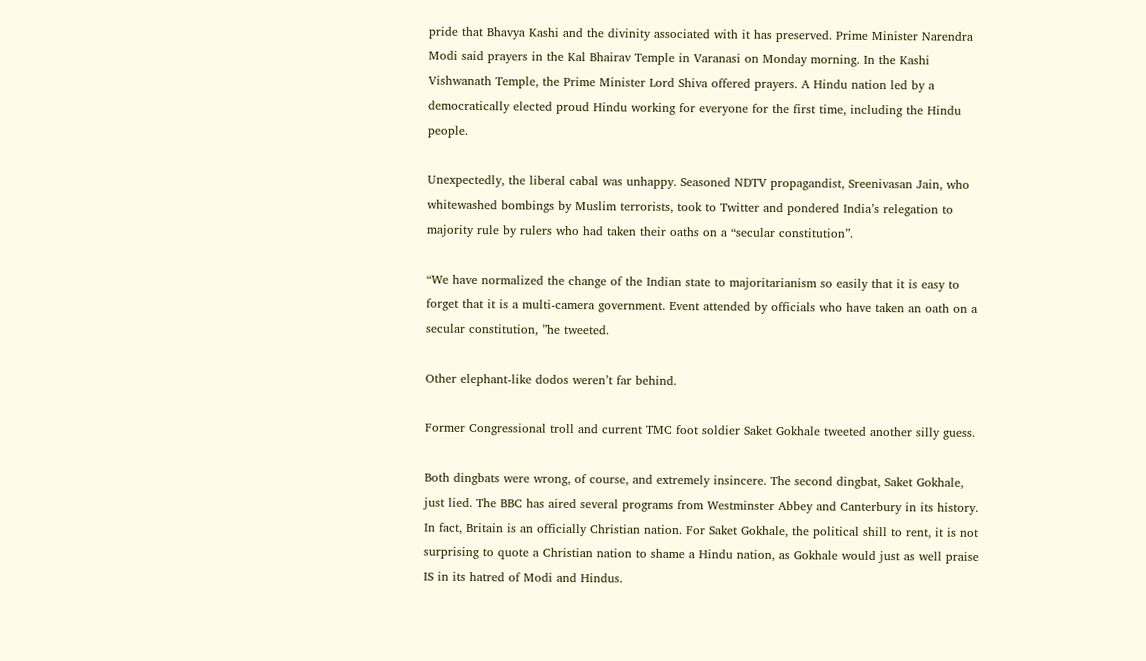pride that Bhavya Kashi and the divinity associated with it has preserved. Prime Minister Narendra Modi said prayers in the Kal Bhairav Temple in Varanasi on Monday morning. In the Kashi Vishwanath Temple, the Prime Minister Lord Shiva offered prayers. A Hindu nation led by a democratically elected proud Hindu working for everyone for the first time, including the Hindu people.

Unexpectedly, the liberal cabal was unhappy. Seasoned NDTV propagandist, Sreenivasan Jain, who whitewashed bombings by Muslim terrorists, took to Twitter and pondered India’s relegation to majority rule by rulers who had taken their oaths on a “secular constitution”.

“We have normalized the change of the Indian state to majoritarianism so easily that it is easy to forget that it is a multi-camera government. Event attended by officials who have taken an oath on a secular constitution, ”he tweeted.

Other elephant-like dodos weren’t far behind.

Former Congressional troll and current TMC foot soldier Saket Gokhale tweeted another silly guess.

Both dingbats were wrong, of course, and extremely insincere. The second dingbat, Saket Gokhale, just lied. The BBC has aired several programs from Westminster Abbey and Canterbury in its history. In fact, Britain is an officially Christian nation. For Saket Gokhale, the political shill to rent, it is not surprising to quote a Christian nation to shame a Hindu nation, as Gokhale would just as well praise IS in its hatred of Modi and Hindus.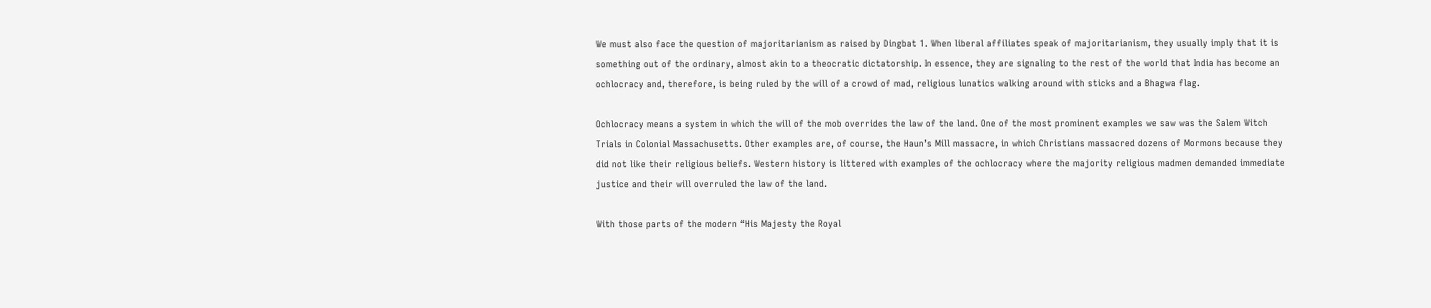We must also face the question of majoritarianism as raised by Dingbat 1. When liberal affiliates speak of majoritarianism, they usually imply that it is something out of the ordinary, almost akin to a theocratic dictatorship. In essence, they are signaling to the rest of the world that India has become an ochlocracy and, therefore, is being ruled by the will of a crowd of mad, religious lunatics walking around with sticks and a Bhagwa flag.

Ochlocracy means a system in which the will of the mob overrides the law of the land. One of the most prominent examples we saw was the Salem Witch Trials in Colonial Massachusetts. Other examples are, of course, the Haun’s Mill massacre, in which Christians massacred dozens of Mormons because they did not like their religious beliefs. Western history is littered with examples of the ochlocracy where the majority religious madmen demanded immediate justice and their will overruled the law of the land.

With those parts of the modern “His Majesty the Royal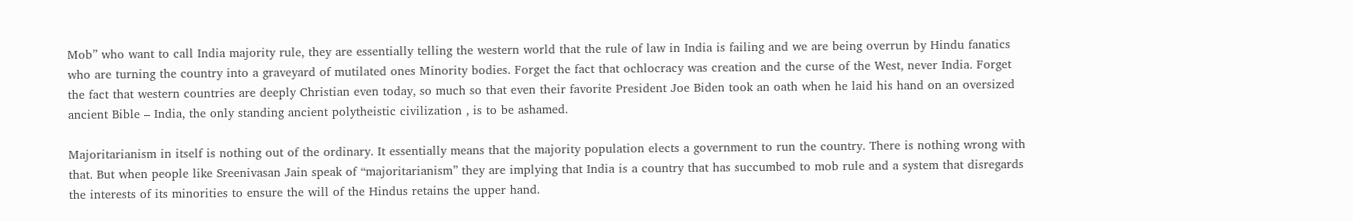Mob” who want to call India majority rule, they are essentially telling the western world that the rule of law in India is failing and we are being overrun by Hindu fanatics who are turning the country into a graveyard of mutilated ones Minority bodies. Forget the fact that ochlocracy was creation and the curse of the West, never India. Forget the fact that western countries are deeply Christian even today, so much so that even their favorite President Joe Biden took an oath when he laid his hand on an oversized ancient Bible – India, the only standing ancient polytheistic civilization , is to be ashamed.

Majoritarianism in itself is nothing out of the ordinary. It essentially means that the majority population elects a government to run the country. There is nothing wrong with that. But when people like Sreenivasan Jain speak of “majoritarianism” they are implying that India is a country that has succumbed to mob rule and a system that disregards the interests of its minorities to ensure the will of the Hindus retains the upper hand.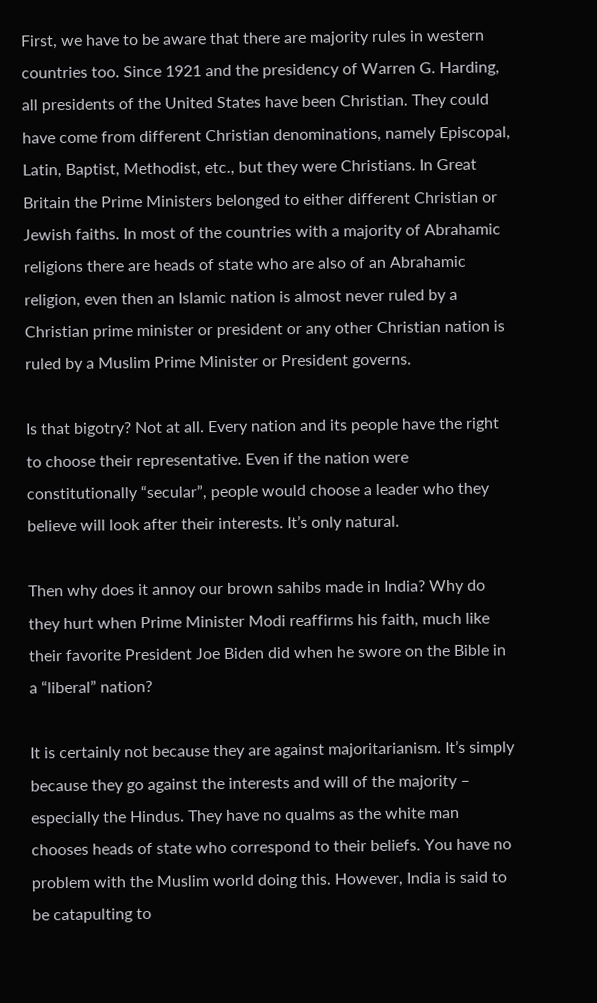First, we have to be aware that there are majority rules in western countries too. Since 1921 and the presidency of Warren G. Harding, all presidents of the United States have been Christian. They could have come from different Christian denominations, namely Episcopal, Latin, Baptist, Methodist, etc., but they were Christians. In Great Britain the Prime Ministers belonged to either different Christian or Jewish faiths. In most of the countries with a majority of Abrahamic religions there are heads of state who are also of an Abrahamic religion, even then an Islamic nation is almost never ruled by a Christian prime minister or president or any other Christian nation is ruled by a Muslim Prime Minister or President governs.

Is that bigotry? Not at all. Every nation and its people have the right to choose their representative. Even if the nation were constitutionally “secular”, people would choose a leader who they believe will look after their interests. It’s only natural.

Then why does it annoy our brown sahibs made in India? Why do they hurt when Prime Minister Modi reaffirms his faith, much like their favorite President Joe Biden did when he swore on the Bible in a “liberal” nation?

It is certainly not because they are against majoritarianism. It’s simply because they go against the interests and will of the majority – especially the Hindus. They have no qualms as the white man chooses heads of state who correspond to their beliefs. You have no problem with the Muslim world doing this. However, India is said to be catapulting to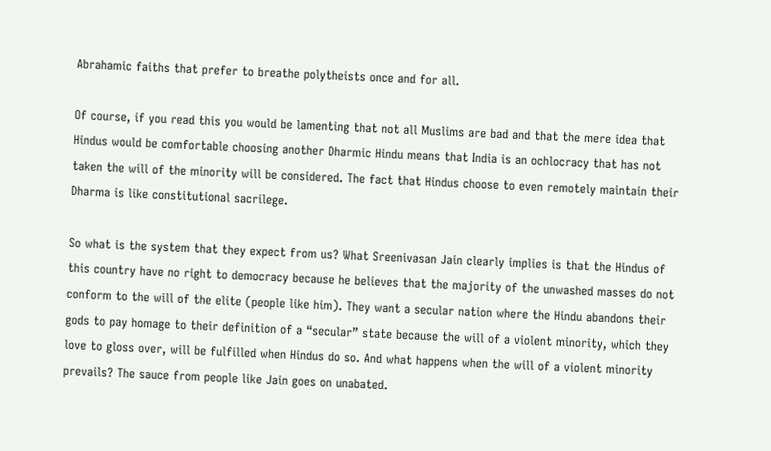Abrahamic faiths that prefer to breathe polytheists once and for all.

Of course, if you read this you would be lamenting that not all Muslims are bad and that the mere idea that Hindus would be comfortable choosing another Dharmic Hindu means that India is an ochlocracy that has not taken the will of the minority will be considered. The fact that Hindus choose to even remotely maintain their Dharma is like constitutional sacrilege.

So what is the system that they expect from us? What Sreenivasan Jain clearly implies is that the Hindus of this country have no right to democracy because he believes that the majority of the unwashed masses do not conform to the will of the elite (people like him). They want a secular nation where the Hindu abandons their gods to pay homage to their definition of a “secular” state because the will of a violent minority, which they love to gloss over, will be fulfilled when Hindus do so. And what happens when the will of a violent minority prevails? The sauce from people like Jain goes on unabated.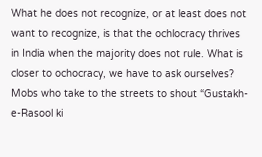What he does not recognize, or at least does not want to recognize, is that the ochlocracy thrives in India when the majority does not rule. What is closer to ochocracy, we have to ask ourselves? Mobs who take to the streets to shout “Gustakh-e-Rasool ki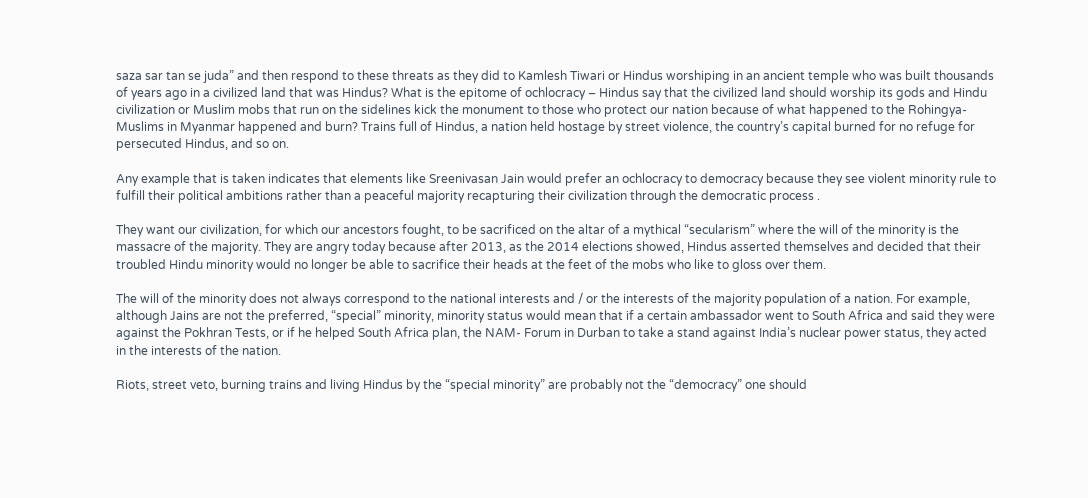saza sar tan se juda” and then respond to these threats as they did to Kamlesh Tiwari or Hindus worshiping in an ancient temple who was built thousands of years ago in a civilized land that was Hindus? What is the epitome of ochlocracy – Hindus say that the civilized land should worship its gods and Hindu civilization or Muslim mobs that run on the sidelines kick the monument to those who protect our nation because of what happened to the Rohingya- Muslims in Myanmar happened and burn? Trains full of Hindus, a nation held hostage by street violence, the country’s capital burned for no refuge for persecuted Hindus, and so on.

Any example that is taken indicates that elements like Sreenivasan Jain would prefer an ochlocracy to democracy because they see violent minority rule to fulfill their political ambitions rather than a peaceful majority recapturing their civilization through the democratic process .

They want our civilization, for which our ancestors fought, to be sacrificed on the altar of a mythical “secularism” where the will of the minority is the massacre of the majority. They are angry today because after 2013, as the 2014 elections showed, Hindus asserted themselves and decided that their troubled Hindu minority would no longer be able to sacrifice their heads at the feet of the mobs who like to gloss over them.

The will of the minority does not always correspond to the national interests and / or the interests of the majority population of a nation. For example, although Jains are not the preferred, “special” minority, minority status would mean that if a certain ambassador went to South Africa and said they were against the Pokhran Tests, or if he helped South Africa plan, the NAM- Forum in Durban to take a stand against India’s nuclear power status, they acted in the interests of the nation.

Riots, street veto, burning trains and living Hindus by the “special minority” are probably not the “democracy” one should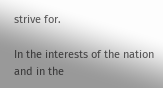strive for.

In the interests of the nation and in the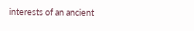interests of an ancient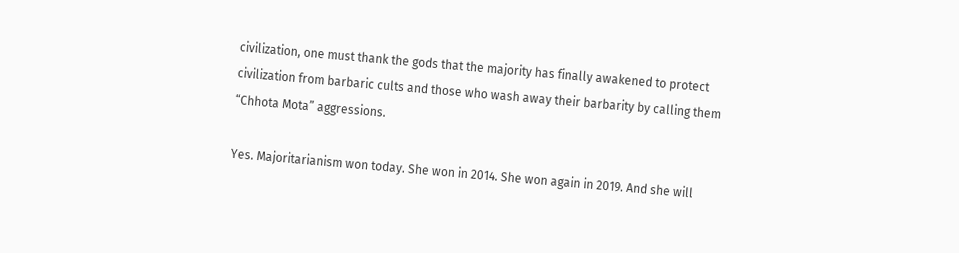civilization, one must thank the gods that the majority has finally awakened to protect civilization from barbaric cults and those who wash away their barbarity by calling them “Chhota Mota” aggressions.

Yes. Majoritarianism won today. She won in 2014. She won again in 2019. And she will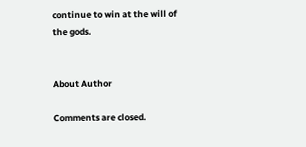continue to win at the will of the gods.


About Author

Comments are closed.